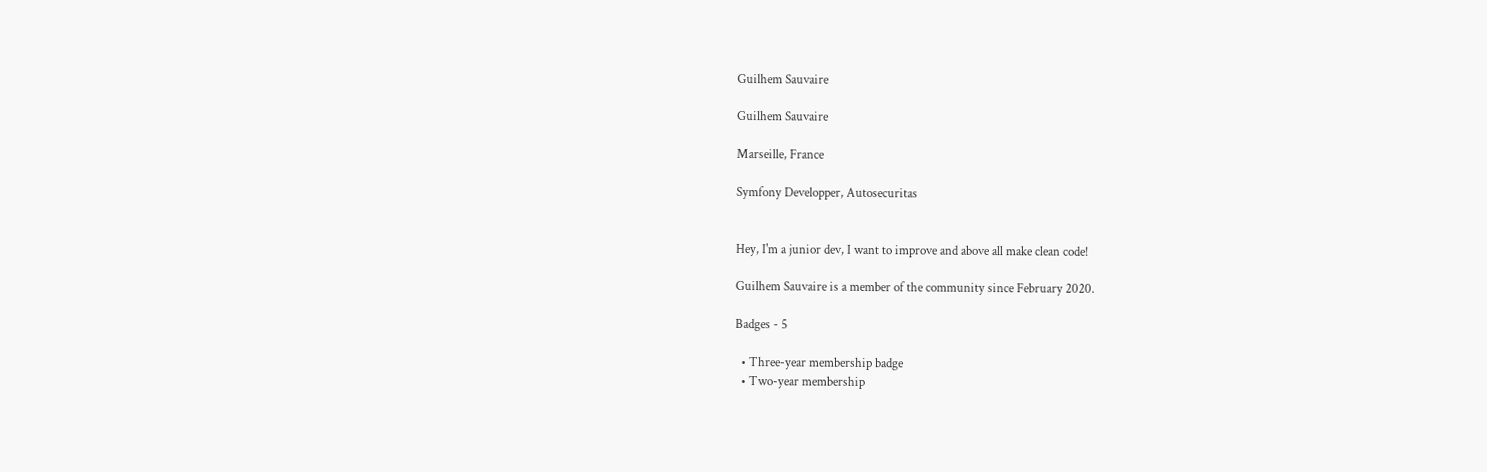Guilhem Sauvaire

Guilhem Sauvaire

Marseille, France

Symfony Developper, Autosecuritas


Hey, I'm a junior dev, I want to improve and above all make clean code!

Guilhem Sauvaire is a member of the community since February 2020.

Badges - 5

  • Three-year membership badge
  • Two-year membership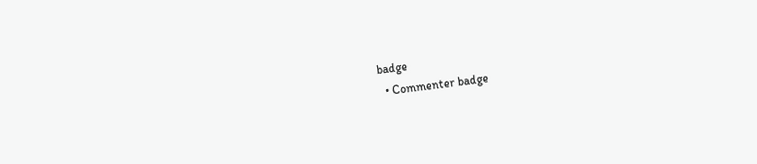badge
  • Commenter badge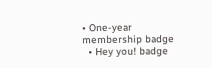• One-year membership badge
  • Hey you! badge